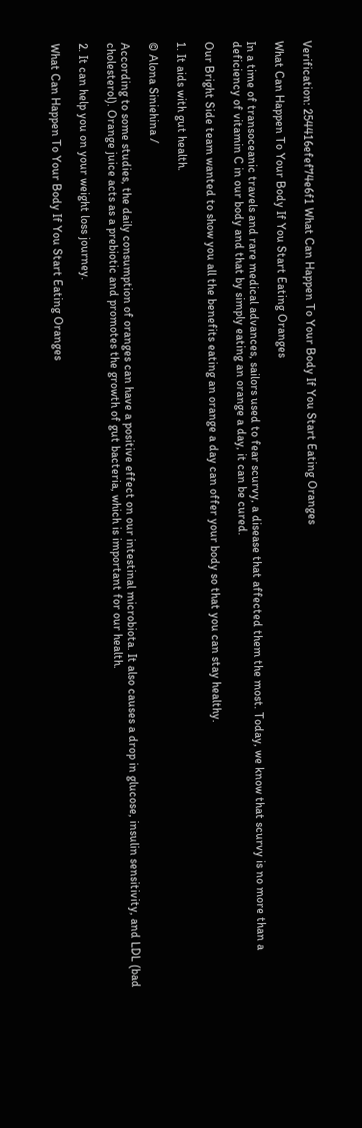Verification: 254416efef74e6f1 What Can Happen To Your Body If You Start Eating Oranges

What Can Happen To Your Body If You Start Eating Oranges

In a time of transoceanic travels and rare medical advances, sailors used to fear scurvy, a disease that affected them the most. Today, we know that scurvy is no more than a deficiency of vitamin C in our body and that by simply eating an orange a day, it can be cured.

Our Bright Side team wanted to show you all the benefits eating an orange a day can offer your body so that you can stay healthy.

1. It aids with gut health.

© Alona Siniehina /

According to some studies, the daily consumption of oranges can have a positive effect on our intestinal microbiota. It also causes a drop in glucose, insulin sensitivity, and LDL (bad cholesterol). Orange juice acts as a prebiotic and promotes the growth of gut bacteria, which is important for our health.

2. It can help you on your weight loss journey.

What Can Happen To Your Body If You Start Eating Oranges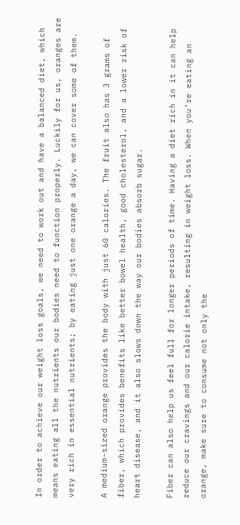In order to achieve our weight loss goals, we need to work out and have a balanced diet, which means eating all the nutrients our bodies need to function properly. Luckily for us, oranges are very rich in essential nutrients; by eating just one orange a day, we can cover some of them.

A medium-sized orange provides the body with just 60 calories. The fruit also has 3 grams of fiber, which provides benefits like better bowel health, good cholesterol, and a lower risk of heart disease, and it also slows down the way our bodies absorb sugar.

Fiber can also help us feel full for longer periods of time. Having a diet rich in it can help reduce our cravings and our calorie intake, resulting in weight loss. When you’re eating an orange, make sure to consume not only the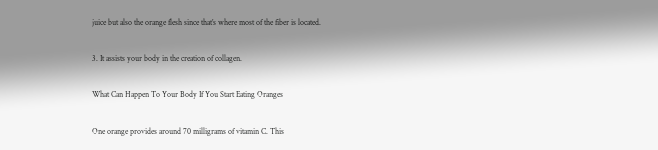juice but also the orange flesh since that’s where most of the fiber is located.

3. It assists your body in the creation of collagen.

What Can Happen To Your Body If You Start Eating Oranges

One orange provides around 70 milligrams of vitamin C. This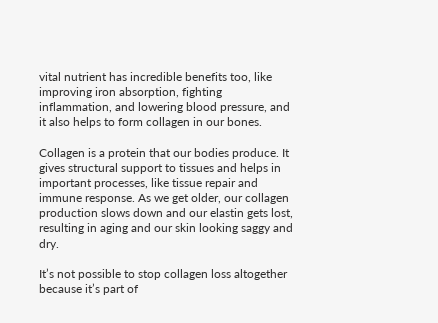vital nutrient has incredible benefits too, like improving iron absorption, fighting inflammation, and lowering blood pressure, and it also helps to form collagen in our bones.

Collagen is a protein that our bodies produce. It gives structural support to tissues and helps in important processes, like tissue repair and immune response. As we get older, our collagen production slows down and our elastin gets lost, resulting in aging and our skin looking saggy and dry.

It’s not possible to stop collagen loss altogether because it’s part of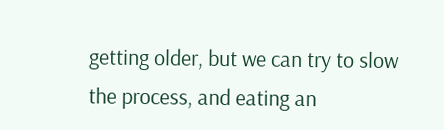getting older, but we can try to slow the process, and eating an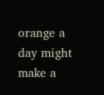orange a day might make a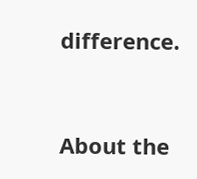difference.


About the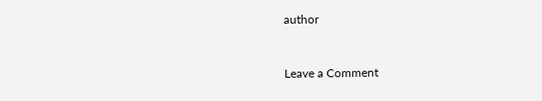author


Leave a Comment